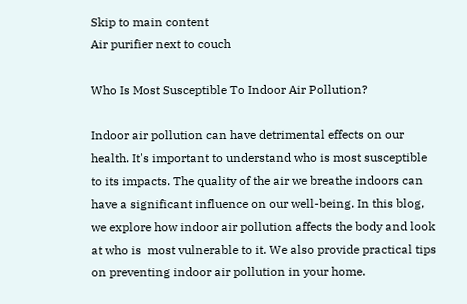Skip to main content
Air purifier next to couch

Who Is Most Susceptible To Indoor Air Pollution?

Indoor air pollution can have detrimental effects on our health. It's important to understand who is most susceptible to its impacts. The quality of the air we breathe indoors can have a significant influence on our well-being. In this blog, we explore how indoor air pollution affects the body and look at who is  most vulnerable to it. We also provide practical tips on preventing indoor air pollution in your home.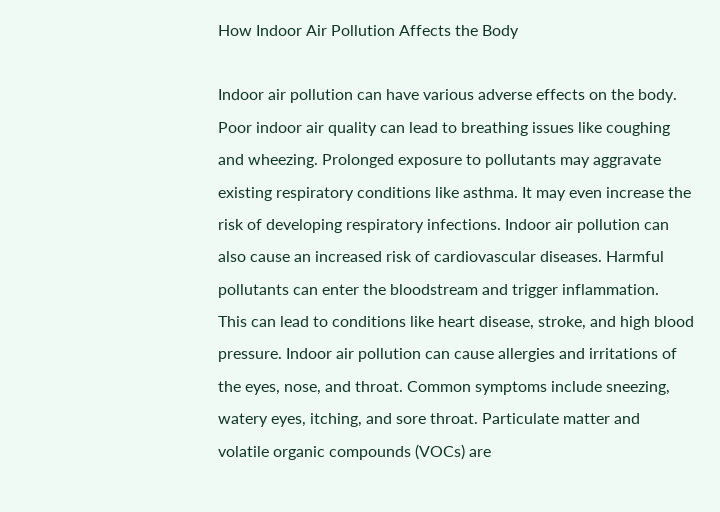How Indoor Air Pollution Affects the Body

Indoor air pollution can have various adverse effects on the body. Poor indoor air quality can lead to breathing issues like coughing and wheezing. Prolonged exposure to pollutants may aggravate existing respiratory conditions like asthma. It may even increase the risk of developing respiratory infections. Indoor air pollution can also cause an increased risk of cardiovascular diseases. Harmful pollutants can enter the bloodstream and trigger inflammation.  This can lead to conditions like heart disease, stroke, and high blood pressure. Indoor air pollution can cause allergies and irritations of the eyes, nose, and throat. Common symptoms include sneezing, watery eyes, itching, and sore throat. Particulate matter and volatile organic compounds (VOCs) are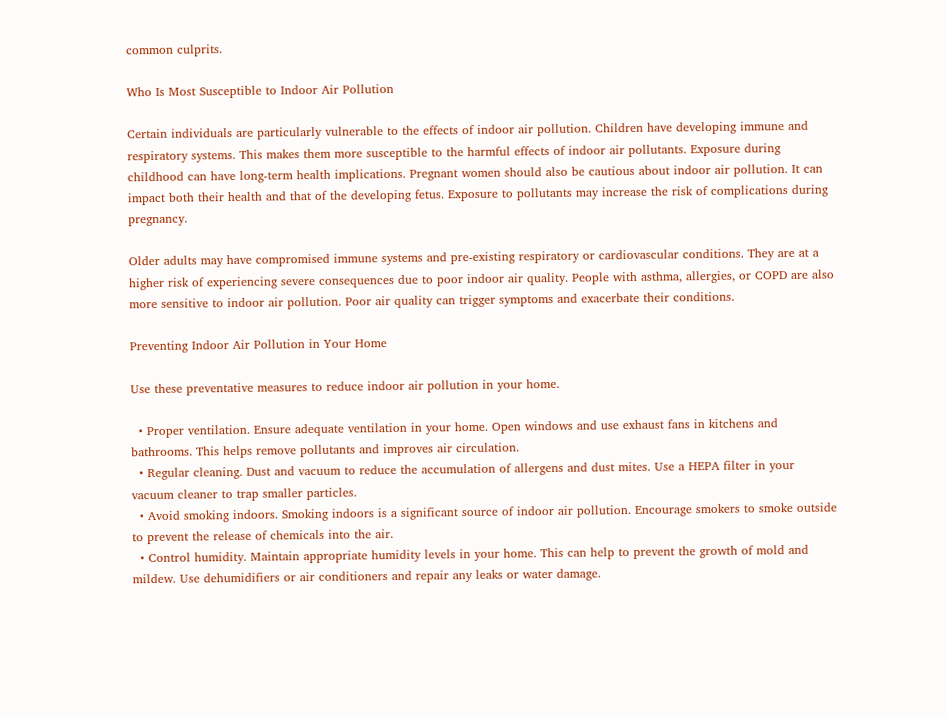common culprits.

Who Is Most Susceptible to Indoor Air Pollution

Certain individuals are particularly vulnerable to the effects of indoor air pollution. Children have developing immune and respiratory systems. This makes them more susceptible to the harmful effects of indoor air pollutants. Exposure during childhood can have long-term health implications. Pregnant women should also be cautious about indoor air pollution. It can impact both their health and that of the developing fetus. Exposure to pollutants may increase the risk of complications during pregnancy.

Older adults may have compromised immune systems and pre-existing respiratory or cardiovascular conditions. They are at a higher risk of experiencing severe consequences due to poor indoor air quality. People with asthma, allergies, or COPD are also more sensitive to indoor air pollution. Poor air quality can trigger symptoms and exacerbate their conditions.

Preventing Indoor Air Pollution in Your Home

Use these preventative measures to reduce indoor air pollution in your home.

  • Proper ventilation. Ensure adequate ventilation in your home. Open windows and use exhaust fans in kitchens and bathrooms. This helps remove pollutants and improves air circulation.
  • Regular cleaning. Dust and vacuum to reduce the accumulation of allergens and dust mites. Use a HEPA filter in your vacuum cleaner to trap smaller particles.
  • Avoid smoking indoors. Smoking indoors is a significant source of indoor air pollution. Encourage smokers to smoke outside to prevent the release of chemicals into the air.
  • Control humidity. Maintain appropriate humidity levels in your home. This can help to prevent the growth of mold and mildew. Use dehumidifiers or air conditioners and repair any leaks or water damage.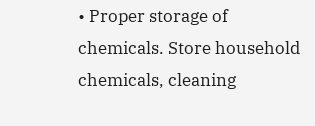• Proper storage of chemicals. Store household chemicals, cleaning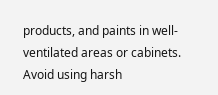products, and paints in well-ventilated areas or cabinets. Avoid using harsh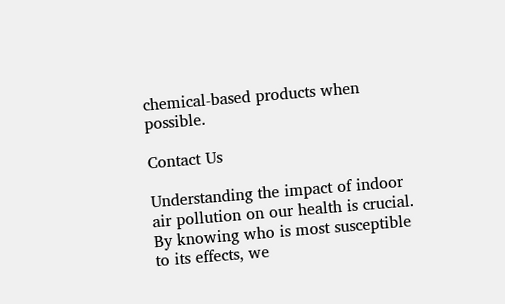chemical-based products when possible.

Contact Us

Understanding the impact of indoor air pollution on our health is crucial. By knowing who is most susceptible to its effects, we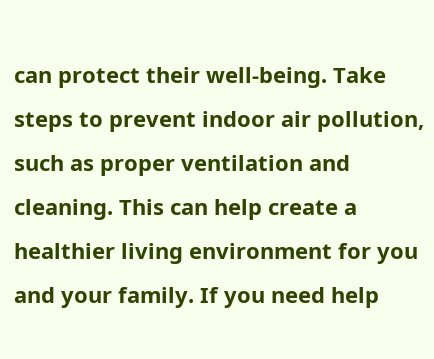can protect their well-being. Take steps to prevent indoor air pollution, such as proper ventilation and cleaning. This can help create a healthier living environment for you and your family. If you need help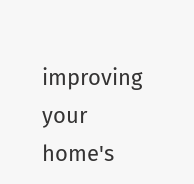improving your home's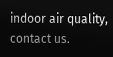indoor air quality, contact us.